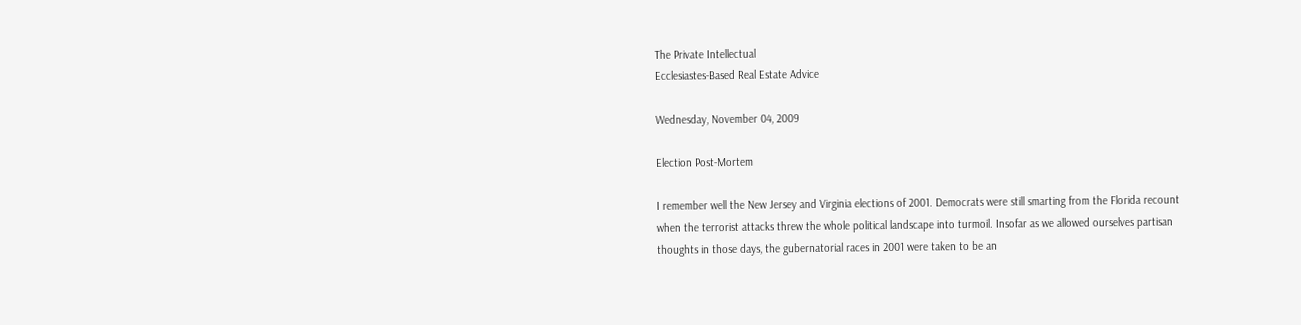The Private Intellectual
Ecclesiastes-Based Real Estate Advice

Wednesday, November 04, 2009

Election Post-Mortem

I remember well the New Jersey and Virginia elections of 2001. Democrats were still smarting from the Florida recount when the terrorist attacks threw the whole political landscape into turmoil. Insofar as we allowed ourselves partisan thoughts in those days, the gubernatorial races in 2001 were taken to be an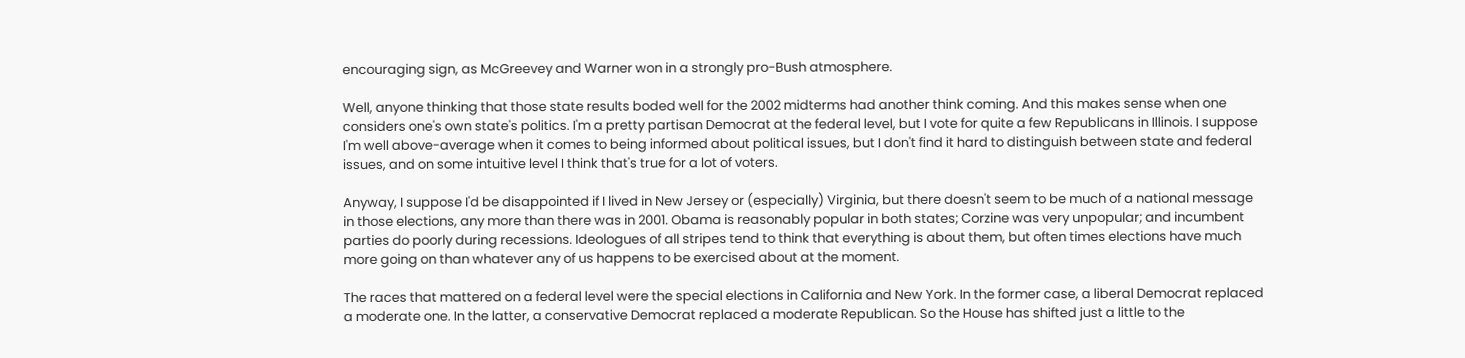encouraging sign, as McGreevey and Warner won in a strongly pro-Bush atmosphere.

Well, anyone thinking that those state results boded well for the 2002 midterms had another think coming. And this makes sense when one considers one's own state's politics. I'm a pretty partisan Democrat at the federal level, but I vote for quite a few Republicans in Illinois. I suppose I'm well above-average when it comes to being informed about political issues, but I don't find it hard to distinguish between state and federal issues, and on some intuitive level I think that's true for a lot of voters.

Anyway, I suppose I'd be disappointed if I lived in New Jersey or (especially) Virginia, but there doesn't seem to be much of a national message in those elections, any more than there was in 2001. Obama is reasonably popular in both states; Corzine was very unpopular; and incumbent parties do poorly during recessions. Ideologues of all stripes tend to think that everything is about them, but often times elections have much more going on than whatever any of us happens to be exercised about at the moment.

The races that mattered on a federal level were the special elections in California and New York. In the former case, a liberal Democrat replaced a moderate one. In the latter, a conservative Democrat replaced a moderate Republican. So the House has shifted just a little to the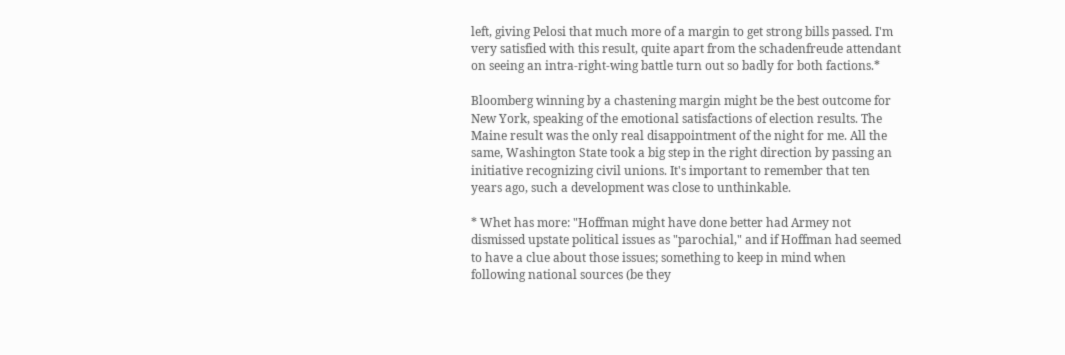left, giving Pelosi that much more of a margin to get strong bills passed. I'm very satisfied with this result, quite apart from the schadenfreude attendant on seeing an intra-right-wing battle turn out so badly for both factions.*

Bloomberg winning by a chastening margin might be the best outcome for New York, speaking of the emotional satisfactions of election results. The Maine result was the only real disappointment of the night for me. All the same, Washington State took a big step in the right direction by passing an initiative recognizing civil unions. It's important to remember that ten years ago, such a development was close to unthinkable.

* Whet has more: "Hoffman might have done better had Armey not dismissed upstate political issues as "parochial," and if Hoffman had seemed to have a clue about those issues; something to keep in mind when following national sources (be they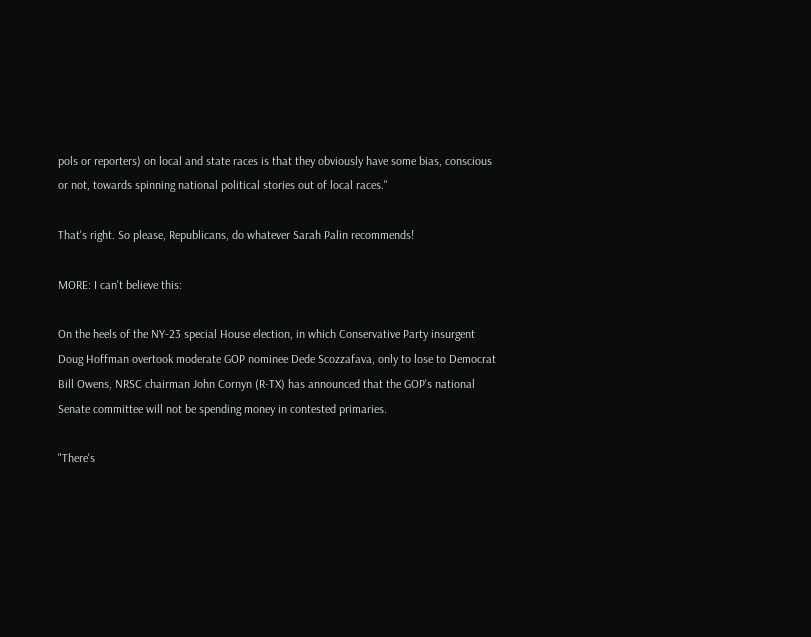pols or reporters) on local and state races is that they obviously have some bias, conscious or not, towards spinning national political stories out of local races."

That's right. So please, Republicans, do whatever Sarah Palin recommends!

MORE: I can't believe this:

On the heels of the NY-23 special House election, in which Conservative Party insurgent Doug Hoffman overtook moderate GOP nominee Dede Scozzafava, only to lose to Democrat Bill Owens, NRSC chairman John Cornyn (R-TX) has announced that the GOP's national Senate committee will not be spending money in contested primaries.

"There's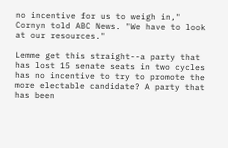no incentive for us to weigh in," Cornyn told ABC News. "We have to look at our resources."

Lemme get this straight--a party that has lost 15 senate seats in two cycles has no incentive to try to promote the more electable candidate? A party that has been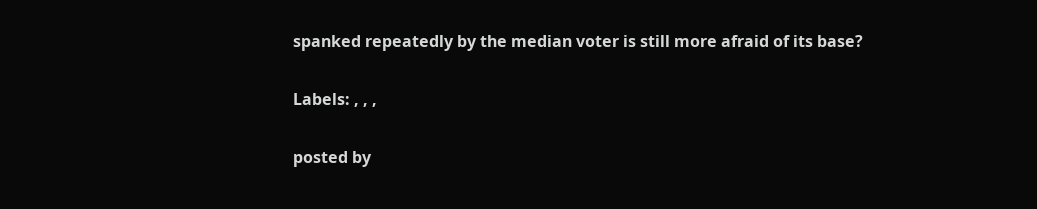spanked repeatedly by the median voter is still more afraid of its base?

Labels: , , ,

posted by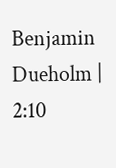Benjamin Dueholm | 2:10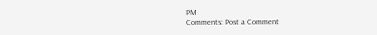PM
Comments: Post a Comment